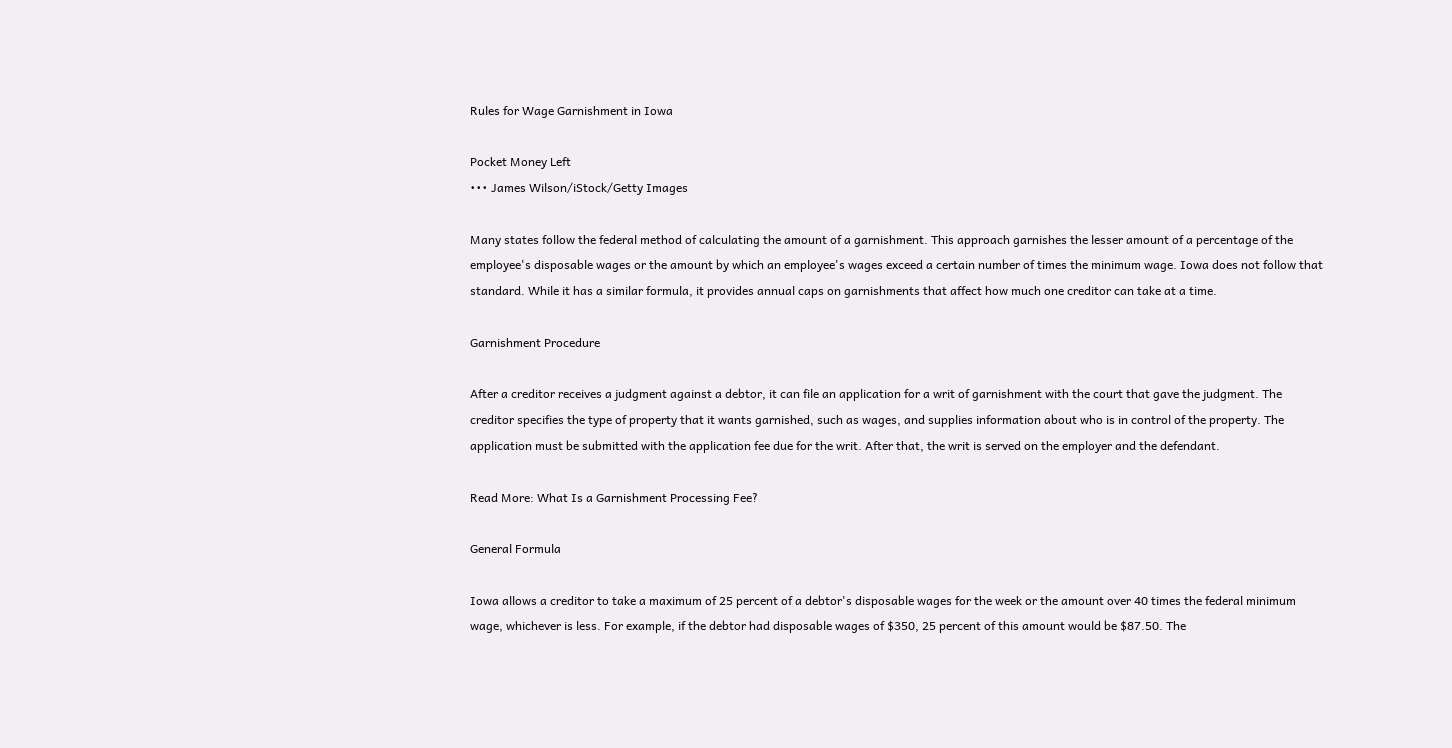Rules for Wage Garnishment in Iowa

Pocket Money Left
••• James Wilson/iStock/Getty Images

Many states follow the federal method of calculating the amount of a garnishment. This approach garnishes the lesser amount of a percentage of the employee's disposable wages or the amount by which an employee's wages exceed a certain number of times the minimum wage. Iowa does not follow that standard. While it has a similar formula, it provides annual caps on garnishments that affect how much one creditor can take at a time.

Garnishment Procedure

After a creditor receives a judgment against a debtor, it can file an application for a writ of garnishment with the court that gave the judgment. The creditor specifies the type of property that it wants garnished, such as wages, and supplies information about who is in control of the property. The application must be submitted with the application fee due for the writ. After that, the writ is served on the employer and the defendant.

Read More: What Is a Garnishment Processing Fee?

General Formula

Iowa allows a creditor to take a maximum of 25 percent of a debtor's disposable wages for the week or the amount over 40 times the federal minimum wage, whichever is less. For example, if the debtor had disposable wages of $350, 25 percent of this amount would be $87.50. The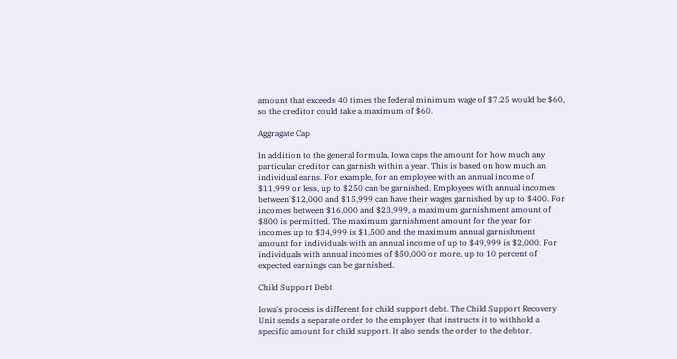amount that exceeds 40 times the federal minimum wage of $7.25 would be $60, so the creditor could take a maximum of $60.

Aggragate Cap

In addition to the general formula, Iowa caps the amount for how much any particular creditor can garnish within a year. This is based on how much an individual earns. For example, for an employee with an annual income of $11,999 or less, up to $250 can be garnished. Employees with annual incomes between $12,000 and $15,999 can have their wages garnished by up to $400. For incomes between $16,000 and $23,999, a maximum garnishment amount of $800 is permitted. The maximum garnishment amount for the year for incomes up to $34,999 is $1,500 and the maximum annual garnishment amount for individuals with an annual income of up to $49,999 is $2,000. For individuals with annual incomes of $50,000 or more, up to 10 percent of expected earnings can be garnished.

Child Support Debt

Iowa's process is different for child support debt. The Child Support Recovery Unit sends a separate order to the employer that instructs it to withhold a specific amount for child support. It also sends the order to the debtor.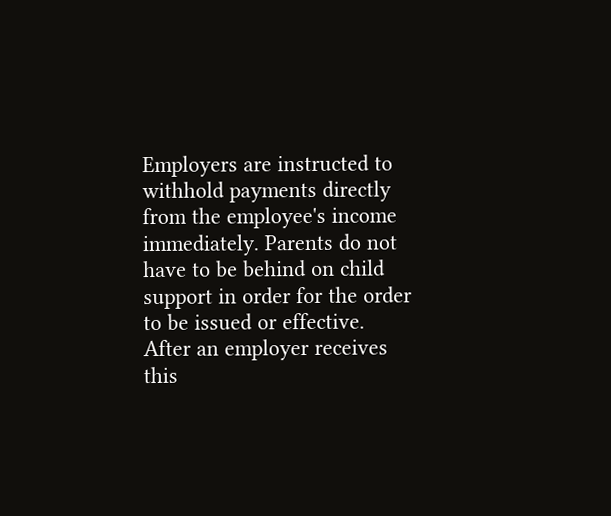Employers are instructed to withhold payments directly from the employee's income immediately. Parents do not have to be behind on child support in order for the order to be issued or effective. After an employer receives this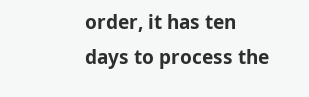order, it has ten days to process the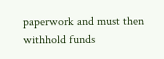paperwork and must then withhold funds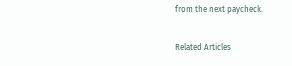from the next paycheck.

Related Articles